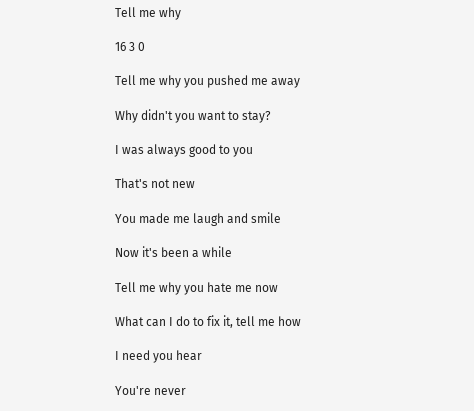Tell me why

16 3 0

Tell me why you pushed me away

Why didn't you want to stay?

I was always good to you

That's not new

You made me laugh and smile

Now it's been a while

Tell me why you hate me now

What can I do to fix it, tell me how

I need you hear

You're never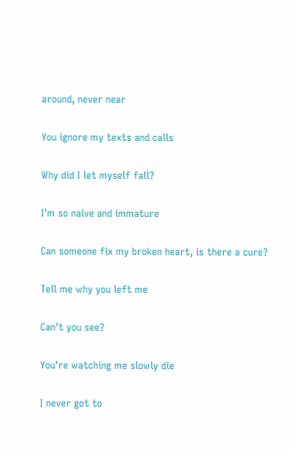around, never near

You ignore my texts and calls

Why did I let myself fall?

I'm so naive and immature

Can someone fix my broken heart, is there a cure?

Tell me why you left me

Can't you see?

You're watching me slowly die

I never got to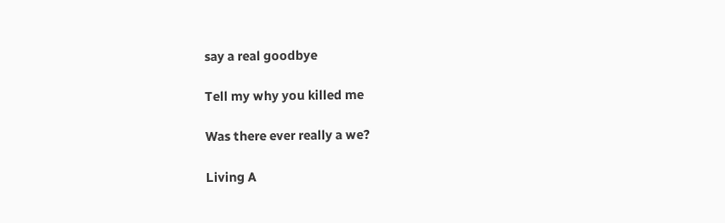say a real goodbye

Tell my why you killed me

Was there ever really a we?

Living A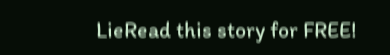LieRead this story for FREE!